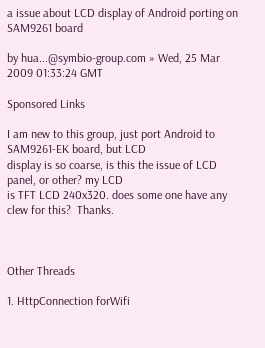a issue about LCD display of Android porting on SAM9261 board

by hua...@symbio-group.com » Wed, 25 Mar 2009 01:33:24 GMT

Sponsored Links

I am new to this group, just port Android to SAM9261-EK board, but LCD
display is so coarse, is this the issue of LCD panel, or other? my LCD
is TFT LCD 240x320. does some one have any clew for this?  Thanks.



Other Threads

1. HttpConnection forWifi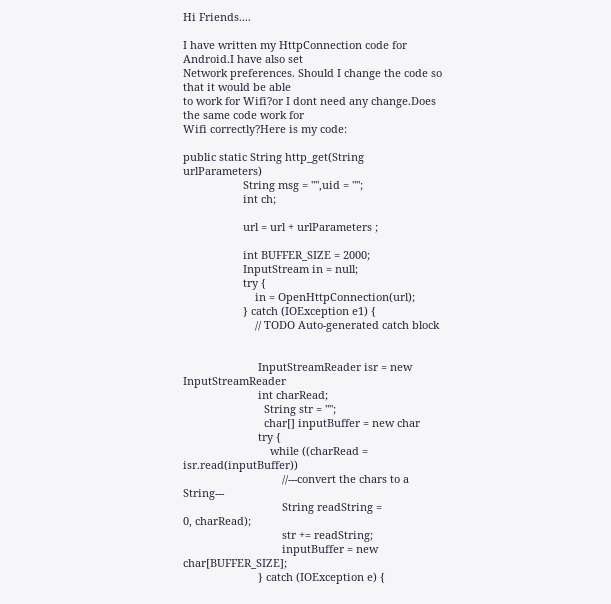Hi Friends....

I have written my HttpConnection code for Android.I have also set
Network preferences. Should I change the code so that it would be able
to work for Wifi?or I dont need any change.Does the same code work for
Wifi correctly?Here is my code:

public static String http_get(String urlParameters)
                    String msg = "",uid = "";
                    int ch;

                    url = url + urlParameters ;

                    int BUFFER_SIZE = 2000;
                    InputStream in = null;
                    try {
                        in = OpenHttpConnection(url);
                    } catch (IOException e1) {
                        // TODO Auto-generated catch block


                         InputStreamReader isr = new InputStreamReader
                         int charRead;
                           String str = "";
                           char[] inputBuffer = new char
                         try {
                             while ((charRead = isr.read(inputBuffer))
                                 //---convert the chars to a String---
                                 String readString =
0, charRead);
                                 str += readString;
                                 inputBuffer = new char[BUFFER_SIZE];
                         } catch (IOException e) {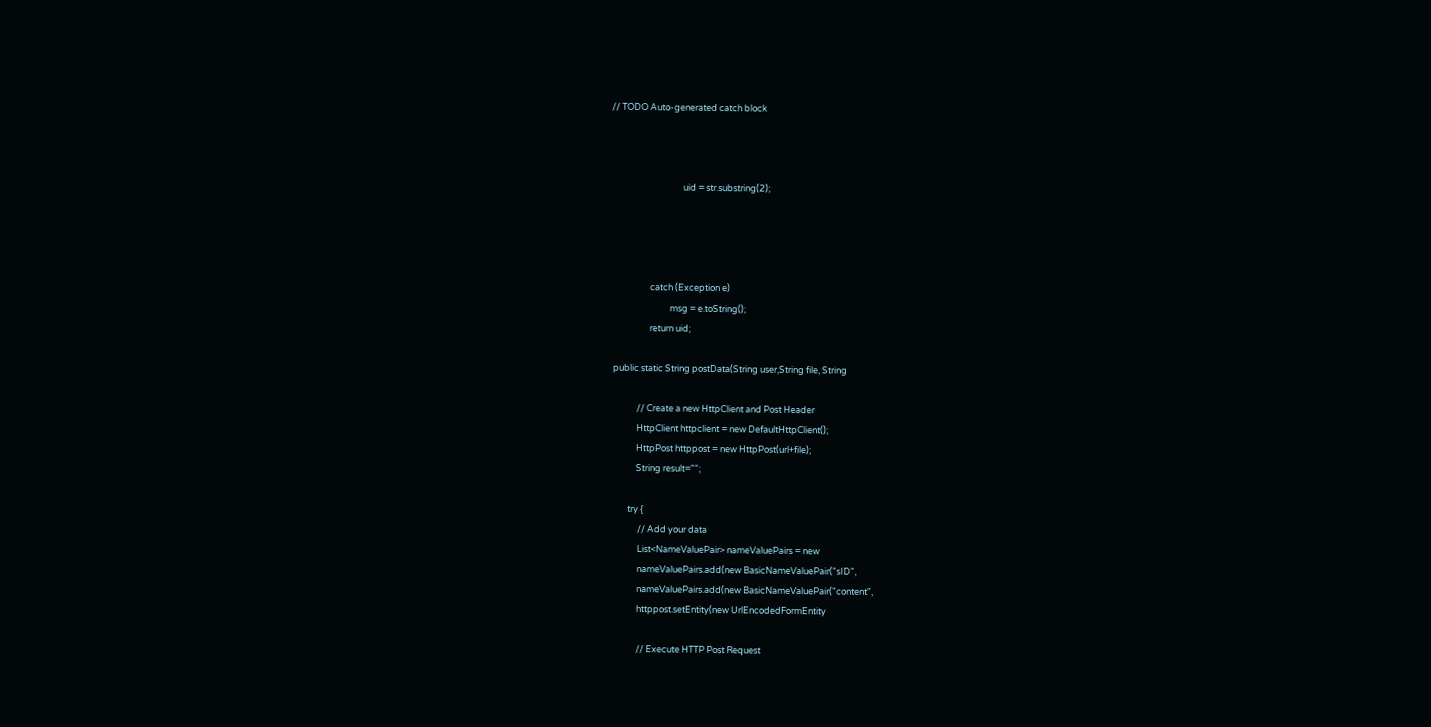// TODO Auto-generated catch block



                                    uid = str.substring(2);




                    catch (Exception e)
                              msg = e.toString();
                    return uid;

  public static String postData(String user,String file, String

              // Create a new HttpClient and Post Header
              HttpClient httpclient = new DefaultHttpClient();
              HttpPost httppost = new HttpPost(url+file);
              String result="";

          try {
               // Add your data
               List<NameValuePair> nameValuePairs = new
               nameValuePairs.add(new BasicNameValuePair("sID",
               nameValuePairs.add(new BasicNameValuePair("content",
               httppost.setEntity(new UrlEncodedFormEntity

               // Execute HTTP Post Request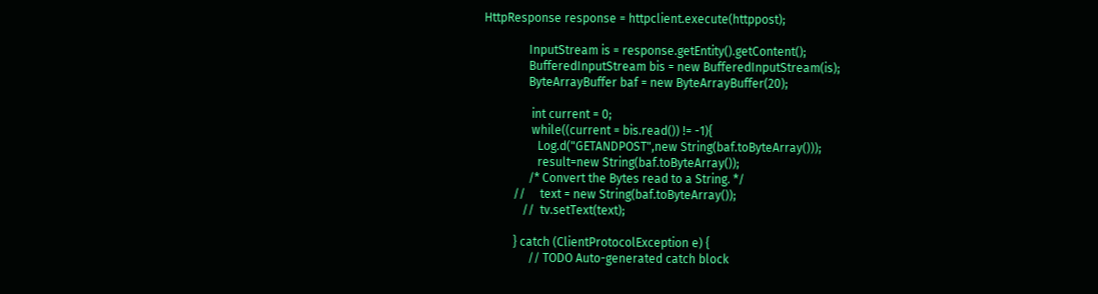HttpResponse response = httpclient.execute(httppost);

               InputStream is = response.getEntity().getContent();
               BufferedInputStream bis = new BufferedInputStream(is);
               ByteArrayBuffer baf = new ByteArrayBuffer(20);

                int current = 0;
                while((current = bis.read()) != -1){
                  Log.d("GETANDPOST",new String(baf.toByteArray()));
                  result=new String(baf.toByteArray());
               /* Convert the Bytes read to a String. */
          //     text = new String(baf.toByteArray());
             //  tv.setText(text);

          } catch (ClientProtocolException e) {
               // TODO Auto-generated catch block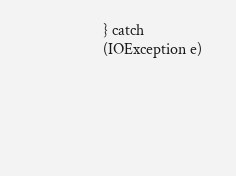} catch (IOException e)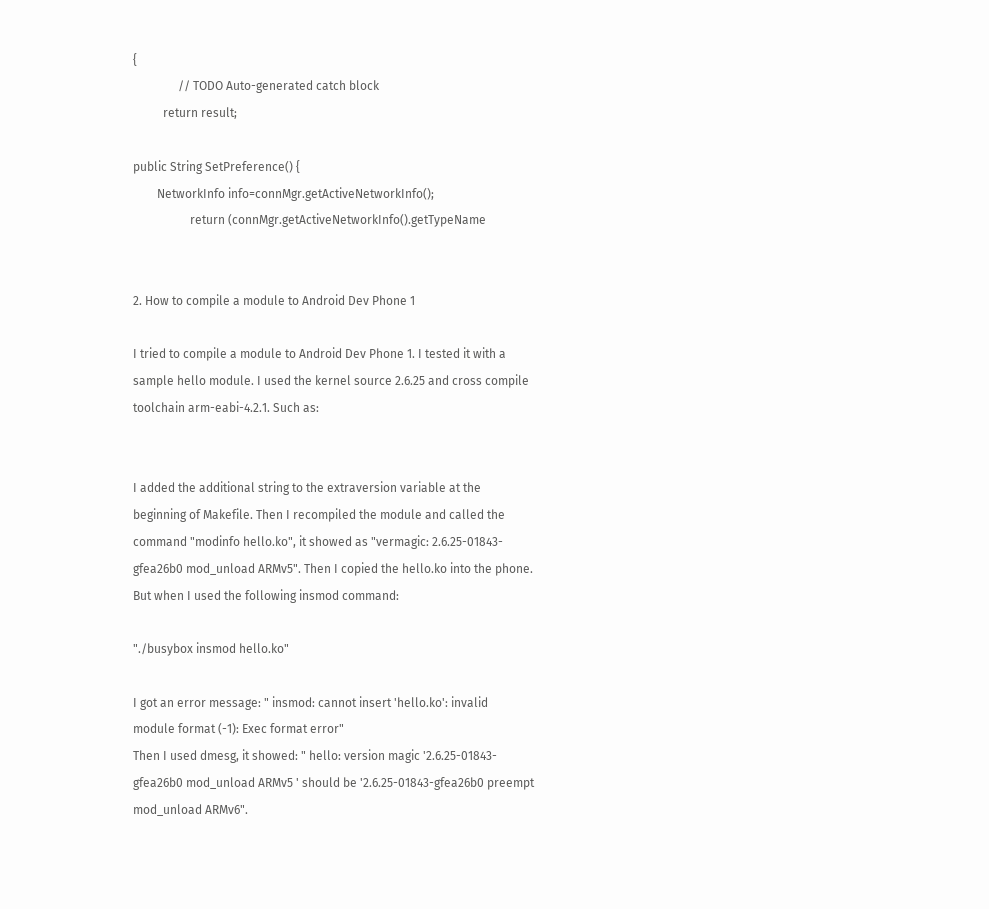{
               // TODO Auto-generated catch block
          return result;

public String SetPreference() {
        NetworkInfo info=connMgr.getActiveNetworkInfo();
                   return (connMgr.getActiveNetworkInfo().getTypeName


2. How to compile a module to Android Dev Phone 1

I tried to compile a module to Android Dev Phone 1. I tested it with a
sample hello module. I used the kernel source 2.6.25 and cross compile
toolchain arm-eabi-4.2.1. Such as:


I added the additional string to the extraversion variable at the
beginning of Makefile. Then I recompiled the module and called the
command "modinfo hello.ko", it showed as "vermagic: 2.6.25-01843-
gfea26b0 mod_unload ARMv5". Then I copied the hello.ko into the phone.
But when I used the following insmod command:

"./busybox insmod hello.ko"

I got an error message: " insmod: cannot insert 'hello.ko': invalid
module format (-1): Exec format error"
Then I used dmesg, it showed: " hello: version magic '2.6.25-01843-
gfea26b0 mod_unload ARMv5 ' should be '2.6.25-01843-gfea26b0 preempt
mod_unload ARMv6".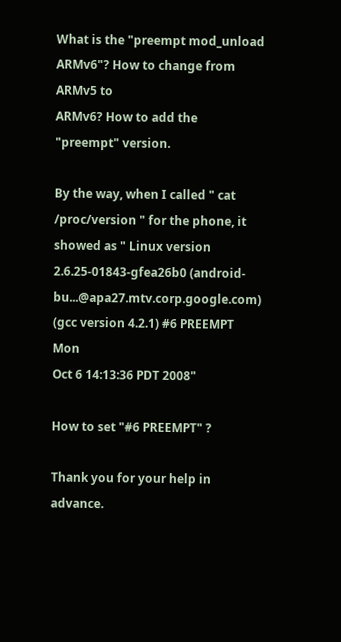What is the "preempt mod_unload ARMv6"? How to change from ARMv5 to
ARMv6? How to add the "preempt" version.

By the way, when I called " cat /proc/version " for the phone, it
showed as " Linux version 2.6.25-01843-gfea26b0 (android-
bu...@apa27.mtv.corp.google.com) (gcc version 4.2.1) #6 PREEMPT Mon
Oct 6 14:13:36 PDT 2008"

How to set "#6 PREEMPT" ?

Thank you for your help in advance.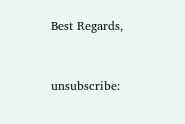Best Regards,


unsubscribe: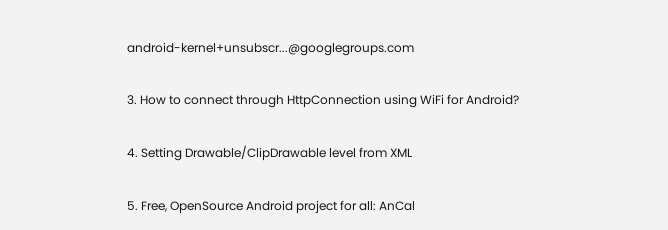android-kernel+unsubscr...@googlegroups.com

3. How to connect through HttpConnection using WiFi for Android?

4. Setting Drawable/ClipDrawable level from XML

5. Free, OpenSource Android project for all: AnCal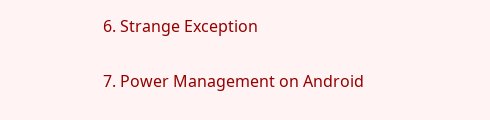6. Strange Exception

7. Power Management on Android